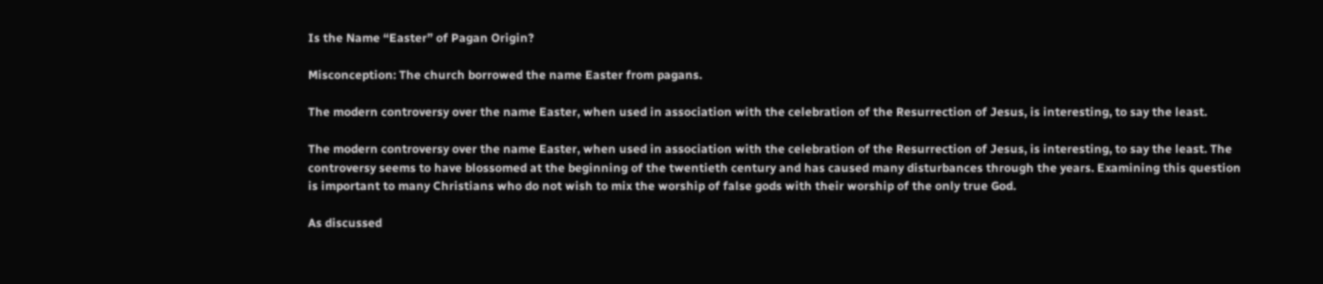Is the Name “Easter” of Pagan Origin?

Misconception: The church borrowed the name Easter from pagans.

The modern controversy over the name Easter, when used in association with the celebration of the Resurrection of Jesus, is interesting, to say the least.

The modern controversy over the name Easter, when used in association with the celebration of the Resurrection of Jesus, is interesting, to say the least. The controversy seems to have blossomed at the beginning of the twentieth century and has caused many disturbances through the years. Examining this question is important to many Christians who do not wish to mix the worship of false gods with their worship of the only true God.

As discussed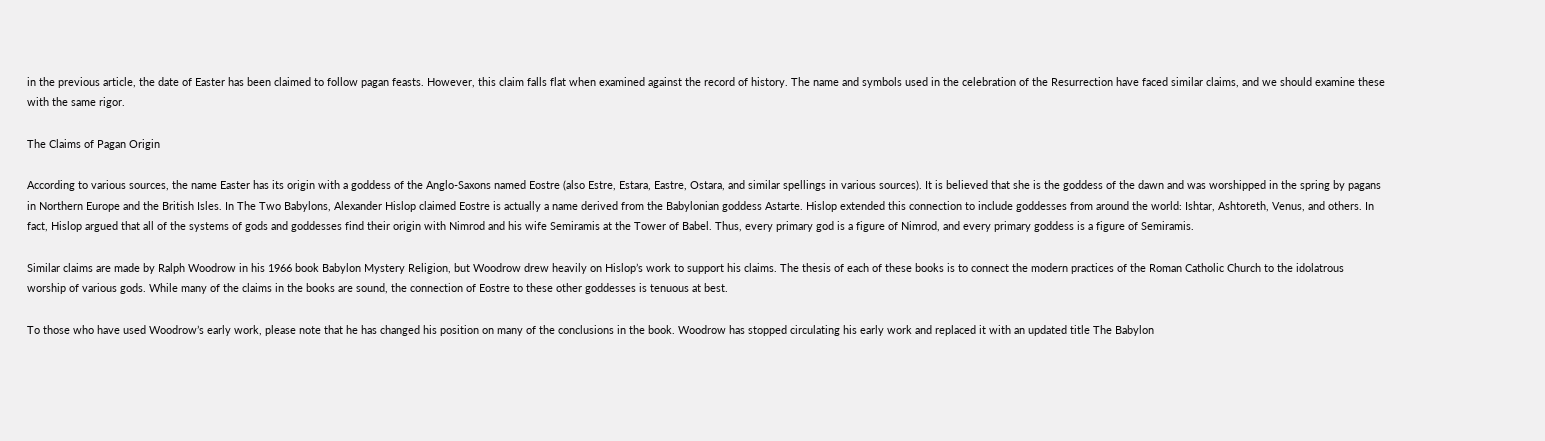in the previous article, the date of Easter has been claimed to follow pagan feasts. However, this claim falls flat when examined against the record of history. The name and symbols used in the celebration of the Resurrection have faced similar claims, and we should examine these with the same rigor.

The Claims of Pagan Origin

According to various sources, the name Easter has its origin with a goddess of the Anglo-Saxons named Eostre (also Estre, Estara, Eastre, Ostara, and similar spellings in various sources). It is believed that she is the goddess of the dawn and was worshipped in the spring by pagans in Northern Europe and the British Isles. In The Two Babylons, Alexander Hislop claimed Eostre is actually a name derived from the Babylonian goddess Astarte. Hislop extended this connection to include goddesses from around the world: Ishtar, Ashtoreth, Venus, and others. In fact, Hislop argued that all of the systems of gods and goddesses find their origin with Nimrod and his wife Semiramis at the Tower of Babel. Thus, every primary god is a figure of Nimrod, and every primary goddess is a figure of Semiramis.

Similar claims are made by Ralph Woodrow in his 1966 book Babylon Mystery Religion, but Woodrow drew heavily on Hislop’s work to support his claims. The thesis of each of these books is to connect the modern practices of the Roman Catholic Church to the idolatrous worship of various gods. While many of the claims in the books are sound, the connection of Eostre to these other goddesses is tenuous at best.

To those who have used Woodrow’s early work, please note that he has changed his position on many of the conclusions in the book. Woodrow has stopped circulating his early work and replaced it with an updated title The Babylon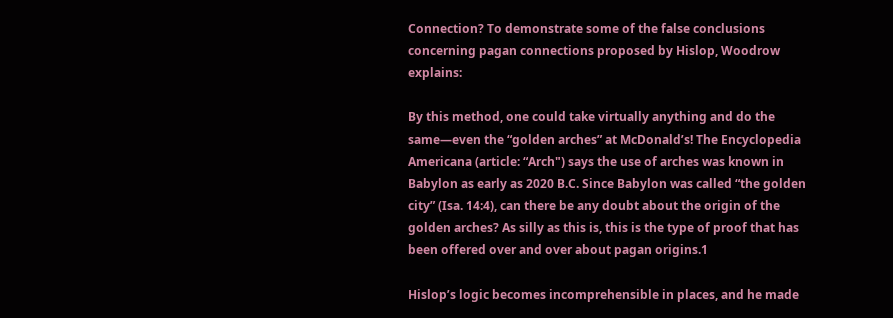Connection? To demonstrate some of the false conclusions concerning pagan connections proposed by Hislop, Woodrow explains:

By this method, one could take virtually anything and do the same—even the “golden arches” at McDonald’s! The Encyclopedia Americana (article: “Arch") says the use of arches was known in Babylon as early as 2020 B.C. Since Babylon was called “the golden city” (Isa. 14:4), can there be any doubt about the origin of the golden arches? As silly as this is, this is the type of proof that has been offered over and over about pagan origins.1

Hislop’s logic becomes incomprehensible in places, and he made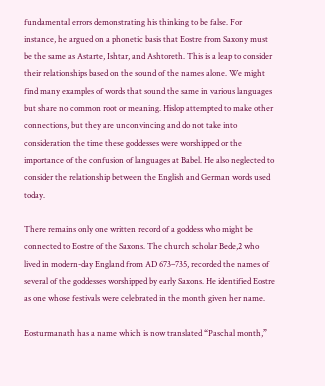fundamental errors demonstrating his thinking to be false. For instance, he argued on a phonetic basis that Eostre from Saxony must be the same as Astarte, Ishtar, and Ashtoreth. This is a leap to consider their relationships based on the sound of the names alone. We might find many examples of words that sound the same in various languages but share no common root or meaning. Hislop attempted to make other connections, but they are unconvincing and do not take into consideration the time these goddesses were worshipped or the importance of the confusion of languages at Babel. He also neglected to consider the relationship between the English and German words used today.

There remains only one written record of a goddess who might be connected to Eostre of the Saxons. The church scholar Bede,2 who lived in modern-day England from AD 673–735, recorded the names of several of the goddesses worshipped by early Saxons. He identified Eostre as one whose festivals were celebrated in the month given her name.

Eosturmanath has a name which is now translated “Paschal month,”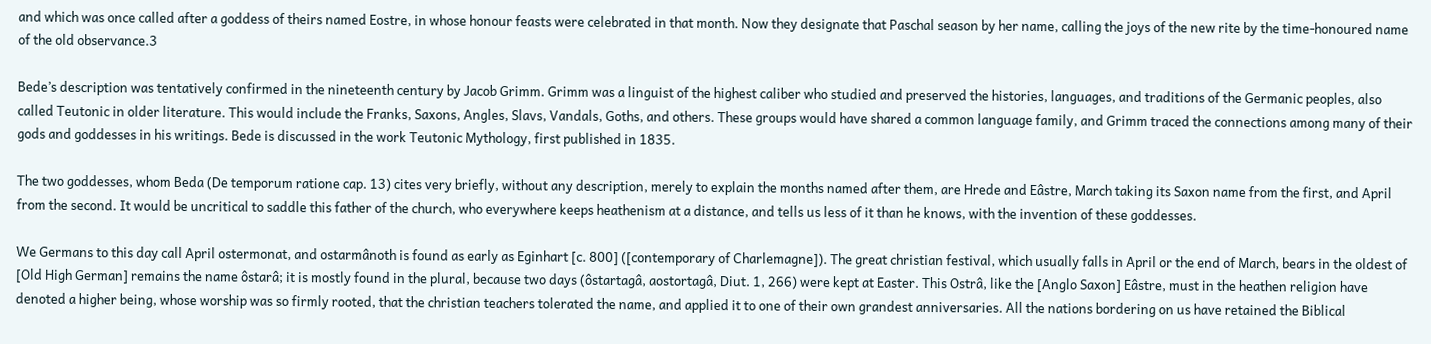and which was once called after a goddess of theirs named Eostre, in whose honour feasts were celebrated in that month. Now they designate that Paschal season by her name, calling the joys of the new rite by the time-honoured name of the old observance.3

Bede’s description was tentatively confirmed in the nineteenth century by Jacob Grimm. Grimm was a linguist of the highest caliber who studied and preserved the histories, languages, and traditions of the Germanic peoples, also called Teutonic in older literature. This would include the Franks, Saxons, Angles, Slavs, Vandals, Goths, and others. These groups would have shared a common language family, and Grimm traced the connections among many of their gods and goddesses in his writings. Bede is discussed in the work Teutonic Mythology, first published in 1835.

The two goddesses, whom Beda (De temporum ratione cap. 13) cites very briefly, without any description, merely to explain the months named after them, are Hrede and Eâstre, March taking its Saxon name from the first, and April from the second. It would be uncritical to saddle this father of the church, who everywhere keeps heathenism at a distance, and tells us less of it than he knows, with the invention of these goddesses.

We Germans to this day call April ostermonat, and ostarmânoth is found as early as Eginhart [c. 800] ([contemporary of Charlemagne]). The great christian festival, which usually falls in April or the end of March, bears in the oldest of [Old High German] remains the name ôstarâ; it is mostly found in the plural, because two days (ôstartagâ, aostortagâ, Diut. 1, 266) were kept at Easter. This Ostrâ, like the [Anglo Saxon] Eâstre, must in the heathen religion have denoted a higher being, whose worship was so firmly rooted, that the christian teachers tolerated the name, and applied it to one of their own grandest anniversaries. All the nations bordering on us have retained the Biblical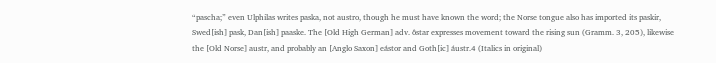“pascha;” even Ulphilas writes paska, not austro, though he must have known the word; the Norse tongue also has imported its paskir, Swed[ish] pask, Dan[ish] paaske. The [Old High German] adv. ôstar expresses movement toward the rising sun (Gramm. 3, 205), likewise the [Old Norse] austr, and probably an [Anglo Saxon] eástor and Goth[ic] áustr.4 (Italics in original)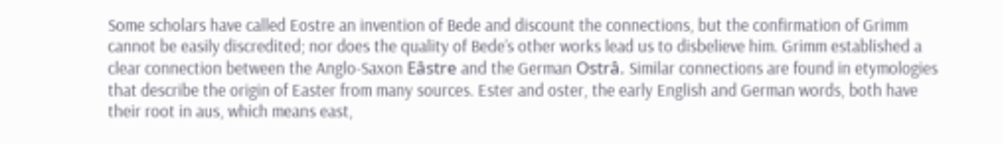Some scholars have called Eostre an invention of Bede and discount the connections, but the confirmation of Grimm cannot be easily discredited; nor does the quality of Bede’s other works lead us to disbelieve him. Grimm established a clear connection between the Anglo-Saxon Eâstre and the German Ostrâ. Similar connections are found in etymologies that describe the origin of Easter from many sources. Ester and oster, the early English and German words, both have their root in aus, which means east,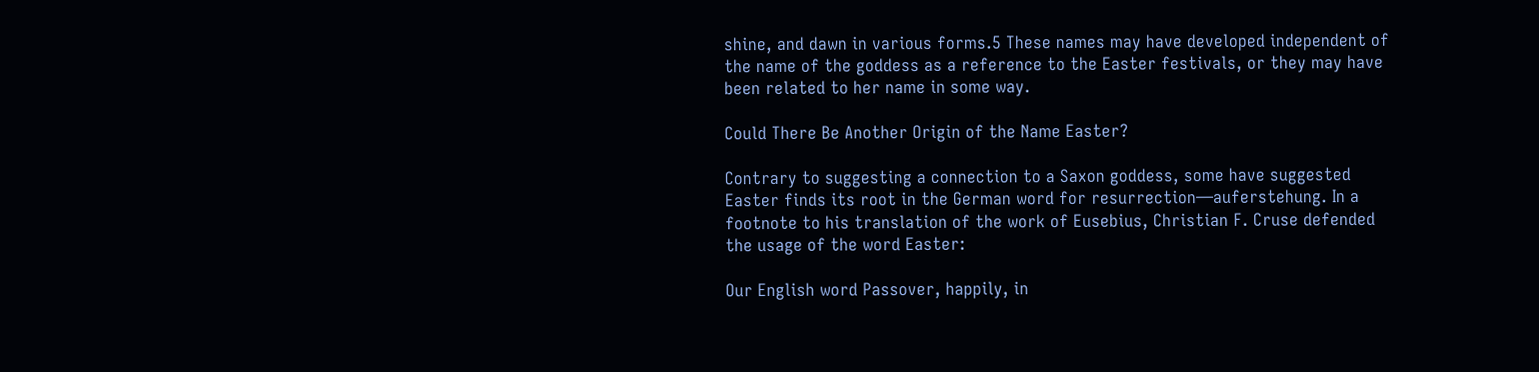shine, and dawn in various forms.5 These names may have developed independent of the name of the goddess as a reference to the Easter festivals, or they may have been related to her name in some way.

Could There Be Another Origin of the Name Easter?

Contrary to suggesting a connection to a Saxon goddess, some have suggested Easter finds its root in the German word for resurrection—auferstehung. In a footnote to his translation of the work of Eusebius, Christian F. Cruse defended the usage of the word Easter:

Our English word Passover, happily, in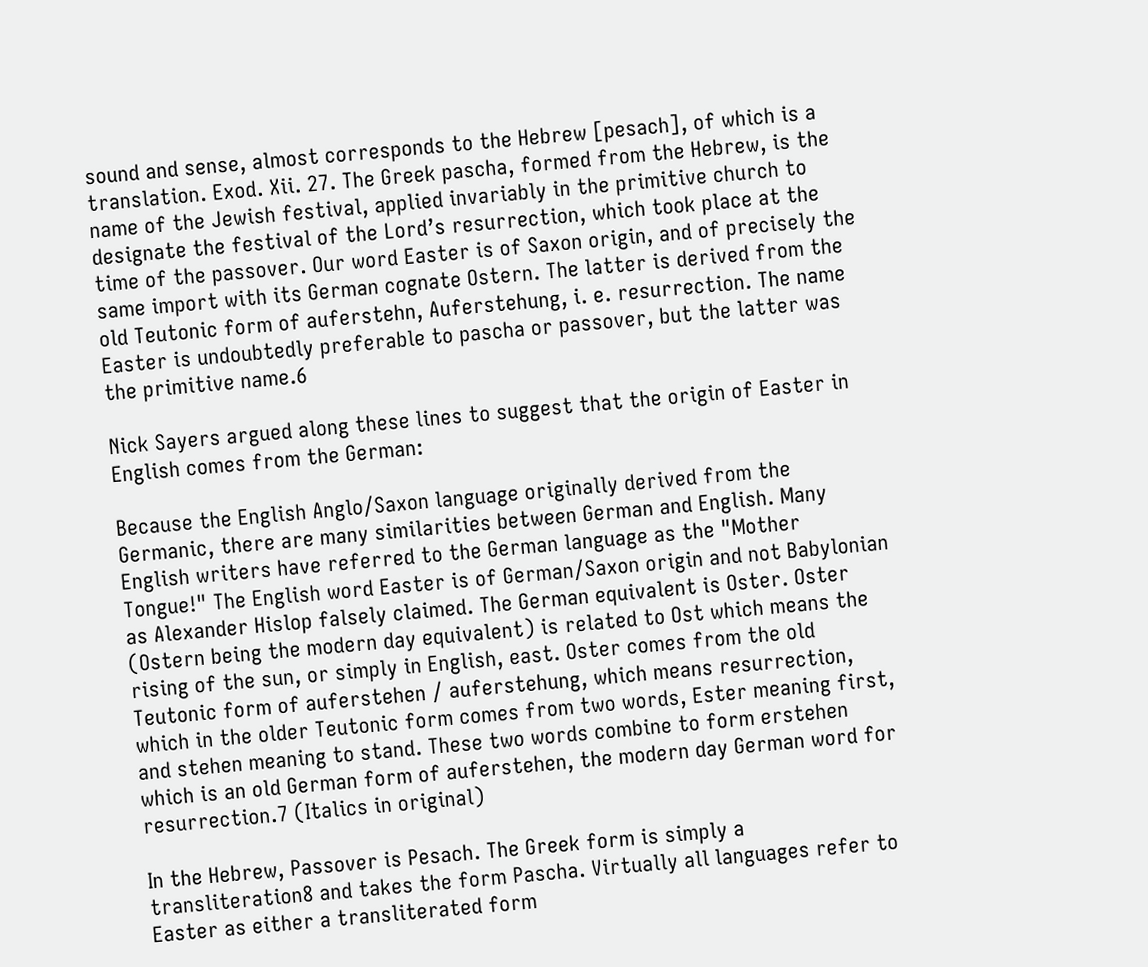sound and sense, almost corresponds to the Hebrew [pesach], of which is a translation. Exod. Xii. 27. The Greek pascha, formed from the Hebrew, is the name of the Jewish festival, applied invariably in the primitive church to designate the festival of the Lord’s resurrection, which took place at the time of the passover. Our word Easter is of Saxon origin, and of precisely the same import with its German cognate Ostern. The latter is derived from the old Teutonic form of auferstehn, Auferstehung, i. e. resurrection. The name Easter is undoubtedly preferable to pascha or passover, but the latter was the primitive name.6

Nick Sayers argued along these lines to suggest that the origin of Easter in English comes from the German:

Because the English Anglo/Saxon language originally derived from the Germanic, there are many similarities between German and English. Many English writers have referred to the German language as the "Mother Tongue!" The English word Easter is of German/Saxon origin and not Babylonian as Alexander Hislop falsely claimed. The German equivalent is Oster. Oster (Ostern being the modern day equivalent) is related to Ost which means the rising of the sun, or simply in English, east. Oster comes from the old Teutonic form of auferstehen / auferstehung, which means resurrection, which in the older Teutonic form comes from two words, Ester meaning first, and stehen meaning to stand. These two words combine to form erstehen which is an old German form of auferstehen, the modern day German word for resurrection.7 (Italics in original)

In the Hebrew, Passover is Pesach. The Greek form is simply a transliteration8 and takes the form Pascha. Virtually all languages refer to Easter as either a transliterated form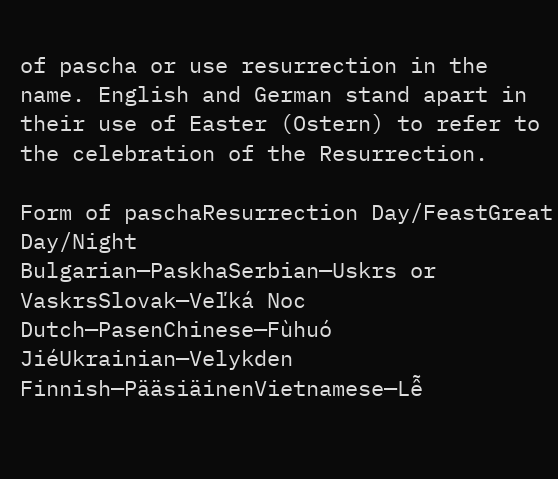of pascha or use resurrection in the name. English and German stand apart in their use of Easter (Ostern) to refer to the celebration of the Resurrection.

Form of paschaResurrection Day/FeastGreat Day/Night
Bulgarian—PaskhaSerbian—Uskrs or VaskrsSlovak—Veľká Noc
Dutch—PasenChinese—Fùhuó JiéUkrainian—Velykden
Finnish—PääsiäinenVietnamese—Lễ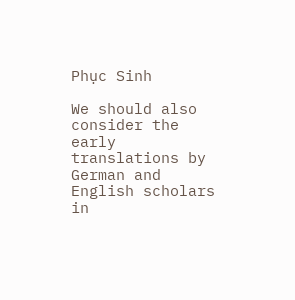Phục Sinh

We should also consider the early translations by German and English scholars in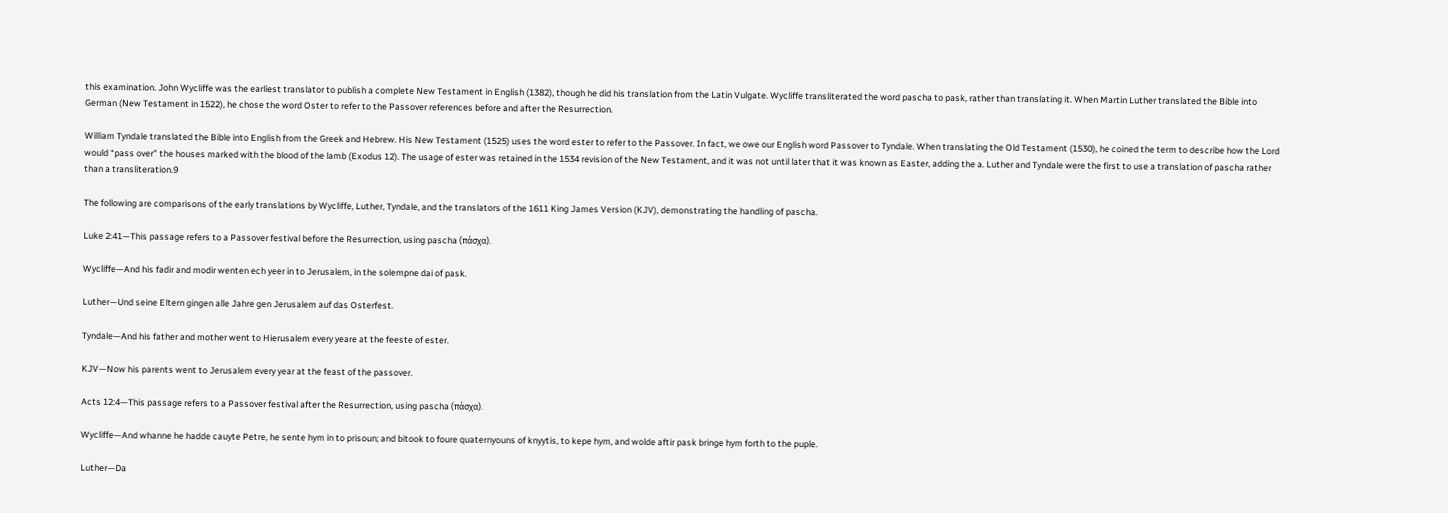this examination. John Wycliffe was the earliest translator to publish a complete New Testament in English (1382), though he did his translation from the Latin Vulgate. Wycliffe transliterated the word pascha to pask, rather than translating it. When Martin Luther translated the Bible into German (New Testament in 1522), he chose the word Oster to refer to the Passover references before and after the Resurrection.

William Tyndale translated the Bible into English from the Greek and Hebrew. His New Testament (1525) uses the word ester to refer to the Passover. In fact, we owe our English word Passover to Tyndale. When translating the Old Testament (1530), he coined the term to describe how the Lord would “pass over” the houses marked with the blood of the lamb (Exodus 12). The usage of ester was retained in the 1534 revision of the New Testament, and it was not until later that it was known as Easter, adding the a. Luther and Tyndale were the first to use a translation of pascha rather than a transliteration.9

The following are comparisons of the early translations by Wycliffe, Luther, Tyndale, and the translators of the 1611 King James Version (KJV), demonstrating the handling of pascha.

Luke 2:41—This passage refers to a Passover festival before the Resurrection, using pascha (πάσχα).

Wycliffe—And his fadir and modir wenten ech yeer in to Jerusalem, in the solempne dai of pask.

Luther—Und seine Eltern gingen alle Jahre gen Jerusalem auf das Osterfest.

Tyndale—And his father and mother went to Hierusalem every yeare at the feeste of ester.

KJV—Now his parents went to Jerusalem every year at the feast of the passover.

Acts 12:4—This passage refers to a Passover festival after the Resurrection, using pascha (πάσχα).

Wycliffe—And whanne he hadde cauyte Petre, he sente hym in to prisoun; and bitook to foure quaternyouns of knyytis, to kepe hym, and wolde aftir pask bringe hym forth to the puple.

Luther—Da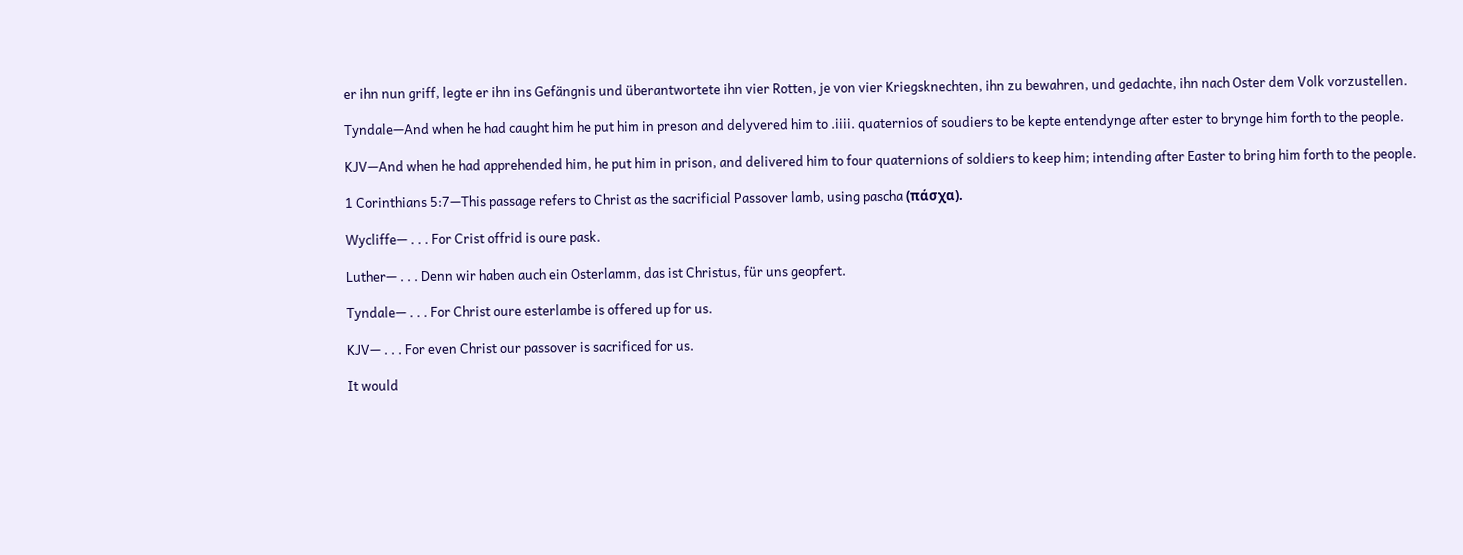er ihn nun griff, legte er ihn ins Gefängnis und überantwortete ihn vier Rotten, je von vier Kriegsknechten, ihn zu bewahren, und gedachte, ihn nach Oster dem Volk vorzustellen.

Tyndale—And when he had caught him he put him in preson and delyvered him to .iiii. quaternios of soudiers to be kepte entendynge after ester to brynge him forth to the people.

KJV—And when he had apprehended him, he put him in prison, and delivered him to four quaternions of soldiers to keep him; intending after Easter to bring him forth to the people.

1 Corinthians 5:7—This passage refers to Christ as the sacrificial Passover lamb, using pascha (πάσχα).

Wycliffe— . . . For Crist offrid is oure pask.

Luther— . . . Denn wir haben auch ein Osterlamm, das ist Christus, für uns geopfert.

Tyndale— . . . For Christ oure esterlambe is offered up for us.

KJV— . . . For even Christ our passover is sacrificed for us.

It would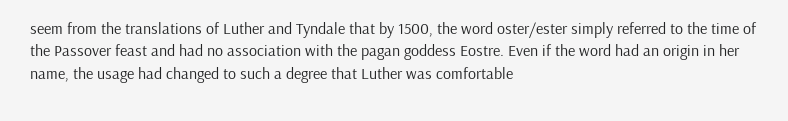seem from the translations of Luther and Tyndale that by 1500, the word oster/ester simply referred to the time of the Passover feast and had no association with the pagan goddess Eostre. Even if the word had an origin in her name, the usage had changed to such a degree that Luther was comfortable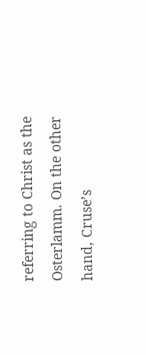referring to Christ as the Osterlamm. On the other hand, Cruse’s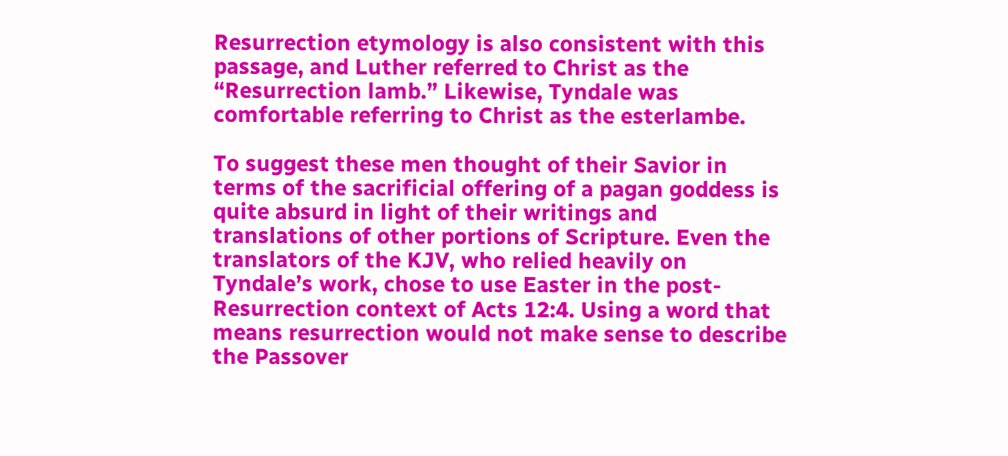Resurrection etymology is also consistent with this passage, and Luther referred to Christ as the “Resurrection lamb.” Likewise, Tyndale was comfortable referring to Christ as the esterlambe.

To suggest these men thought of their Savior in terms of the sacrificial offering of a pagan goddess is quite absurd in light of their writings and translations of other portions of Scripture. Even the translators of the KJV, who relied heavily on Tyndale’s work, chose to use Easter in the post-Resurrection context of Acts 12:4. Using a word that means resurrection would not make sense to describe the Passover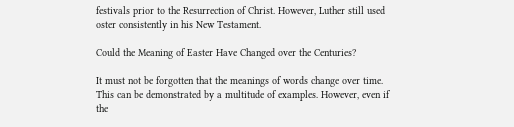festivals prior to the Resurrection of Christ. However, Luther still used oster consistently in his New Testament.

Could the Meaning of Easter Have Changed over the Centuries?

It must not be forgotten that the meanings of words change over time. This can be demonstrated by a multitude of examples. However, even if the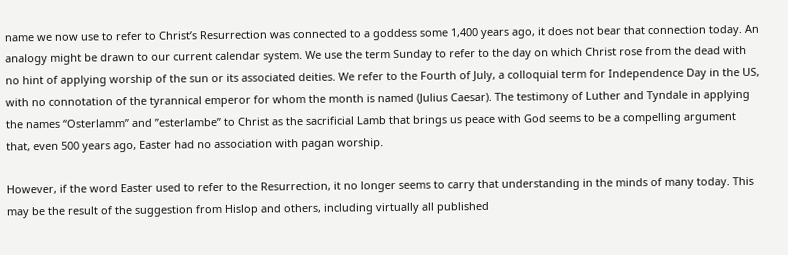name we now use to refer to Christ’s Resurrection was connected to a goddess some 1,400 years ago, it does not bear that connection today. An analogy might be drawn to our current calendar system. We use the term Sunday to refer to the day on which Christ rose from the dead with no hint of applying worship of the sun or its associated deities. We refer to the Fourth of July, a colloquial term for Independence Day in the US, with no connotation of the tyrannical emperor for whom the month is named (Julius Caesar). The testimony of Luther and Tyndale in applying the names “Osterlamm” and ”esterlambe” to Christ as the sacrificial Lamb that brings us peace with God seems to be a compelling argument that, even 500 years ago, Easter had no association with pagan worship.

However, if the word Easter used to refer to the Resurrection, it no longer seems to carry that understanding in the minds of many today. This may be the result of the suggestion from Hislop and others, including virtually all published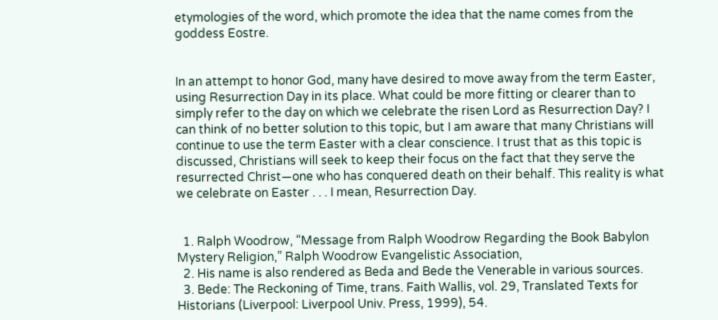etymologies of the word, which promote the idea that the name comes from the goddess Eostre.


In an attempt to honor God, many have desired to move away from the term Easter, using Resurrection Day in its place. What could be more fitting or clearer than to simply refer to the day on which we celebrate the risen Lord as Resurrection Day? I can think of no better solution to this topic, but I am aware that many Christians will continue to use the term Easter with a clear conscience. I trust that as this topic is discussed, Christians will seek to keep their focus on the fact that they serve the resurrected Christ—one who has conquered death on their behalf. This reality is what we celebrate on Easter . . . I mean, Resurrection Day.


  1. Ralph Woodrow, “Message from Ralph Woodrow Regarding the Book Babylon Mystery Religion,” Ralph Woodrow Evangelistic Association,
  2. His name is also rendered as Beda and Bede the Venerable in various sources.
  3. Bede: The Reckoning of Time, trans. Faith Wallis, vol. 29, Translated Texts for Historians (Liverpool: Liverpool Univ. Press, 1999), 54.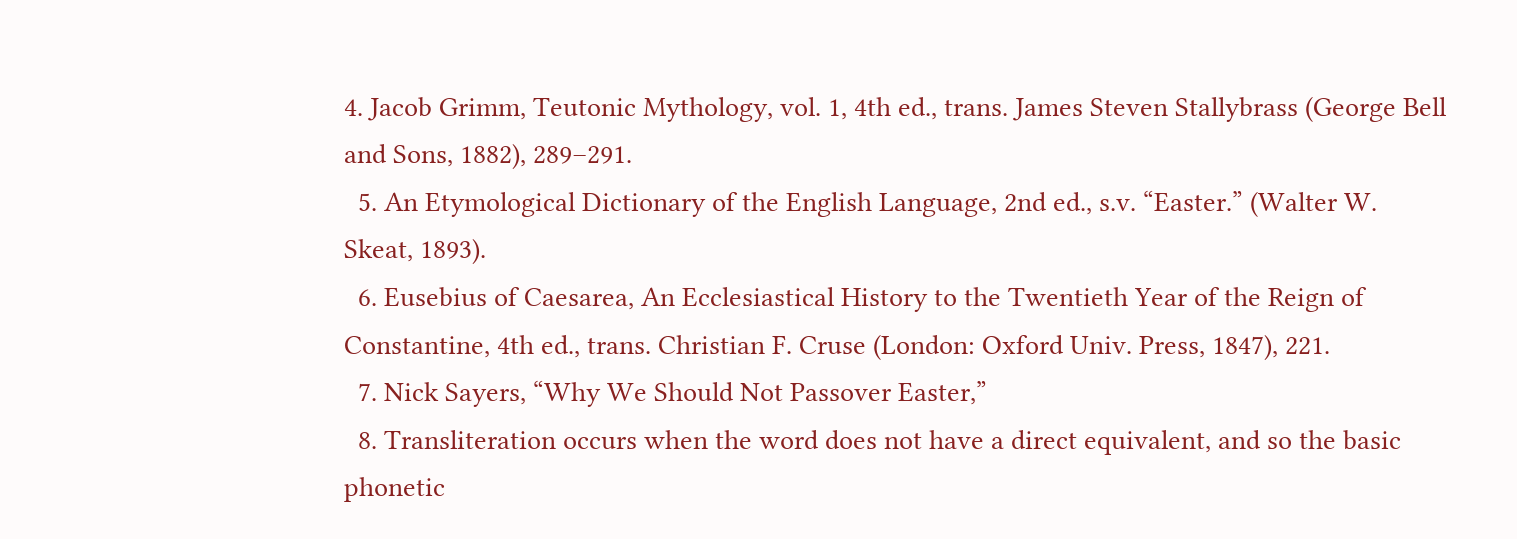4. Jacob Grimm, Teutonic Mythology, vol. 1, 4th ed., trans. James Steven Stallybrass (George Bell and Sons, 1882), 289–291.
  5. An Etymological Dictionary of the English Language, 2nd ed., s.v. “Easter.” (Walter W. Skeat, 1893).
  6. Eusebius of Caesarea, An Ecclesiastical History to the Twentieth Year of the Reign of Constantine, 4th ed., trans. Christian F. Cruse (London: Oxford Univ. Press, 1847), 221.
  7. Nick Sayers, “Why We Should Not Passover Easter,”
  8. Transliteration occurs when the word does not have a direct equivalent, and so the basic phonetic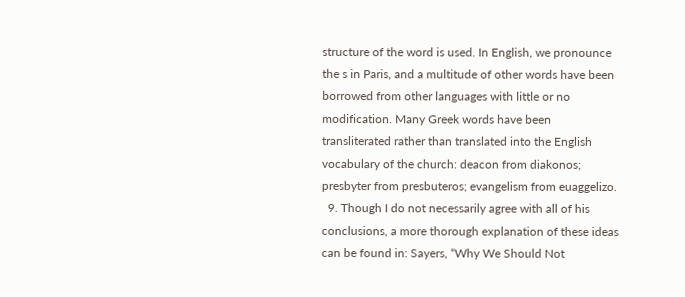structure of the word is used. In English, we pronounce the s in Paris, and a multitude of other words have been borrowed from other languages with little or no modification. Many Greek words have been transliterated rather than translated into the English vocabulary of the church: deacon from diakonos; presbyter from presbuteros; evangelism from euaggelizo.
  9. Though I do not necessarily agree with all of his conclusions, a more thorough explanation of these ideas can be found in: Sayers, “Why We Should Not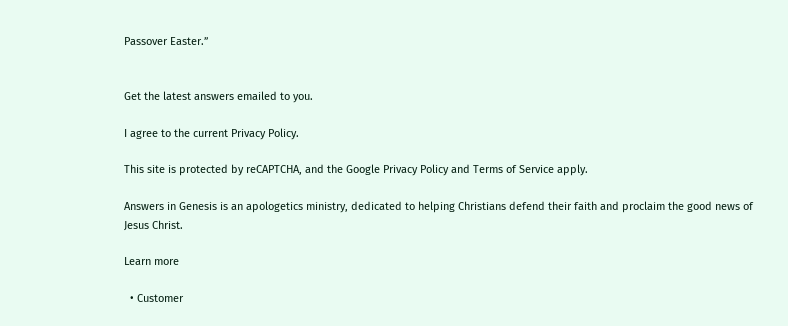Passover Easter.”


Get the latest answers emailed to you.

I agree to the current Privacy Policy.

This site is protected by reCAPTCHA, and the Google Privacy Policy and Terms of Service apply.

Answers in Genesis is an apologetics ministry, dedicated to helping Christians defend their faith and proclaim the good news of Jesus Christ.

Learn more

  • Customer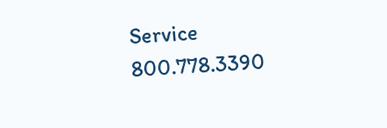Service 800.778.3390